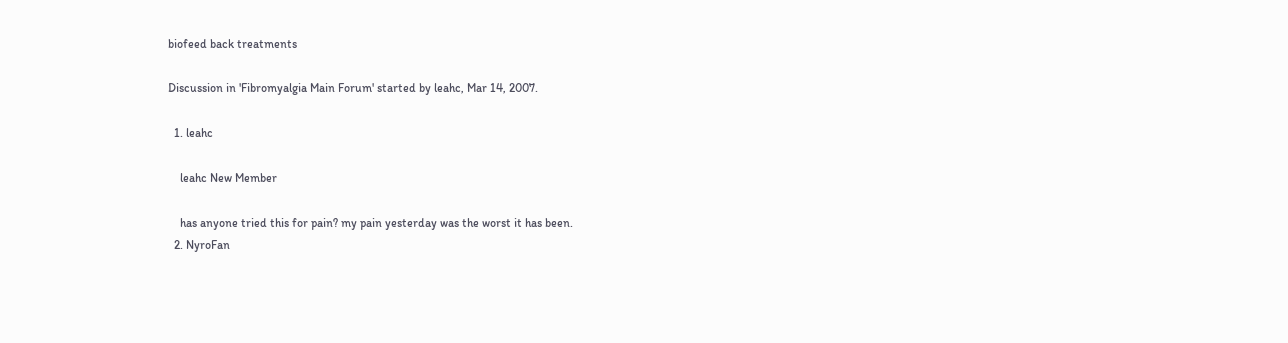biofeed back treatments

Discussion in 'Fibromyalgia Main Forum' started by leahc, Mar 14, 2007.

  1. leahc

    leahc New Member

    has anyone tried this for pain? my pain yesterday was the worst it has been.
  2. NyroFan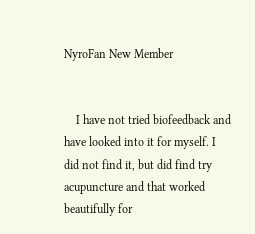NyroFan New Member


    I have not tried biofeedback and have looked into it for myself. I did not find it, but did find try acupuncture and that worked beautifully for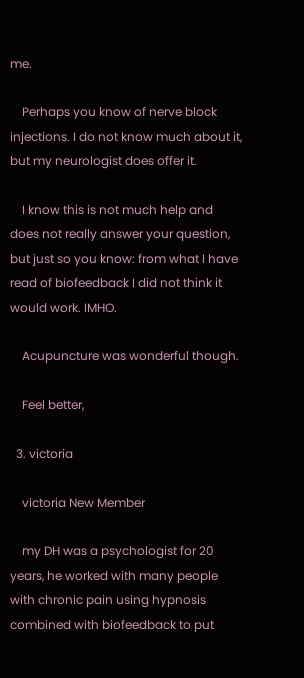me.

    Perhaps you know of nerve block injections. I do not know much about it, but my neurologist does offer it.

    I know this is not much help and does not really answer your question, but just so you know: from what I have read of biofeedback I did not think it would work. IMHO.

    Acupuncture was wonderful though.

    Feel better,

  3. victoria

    victoria New Member

    my DH was a psychologist for 20 years, he worked with many people with chronic pain using hypnosis combined with biofeedback to put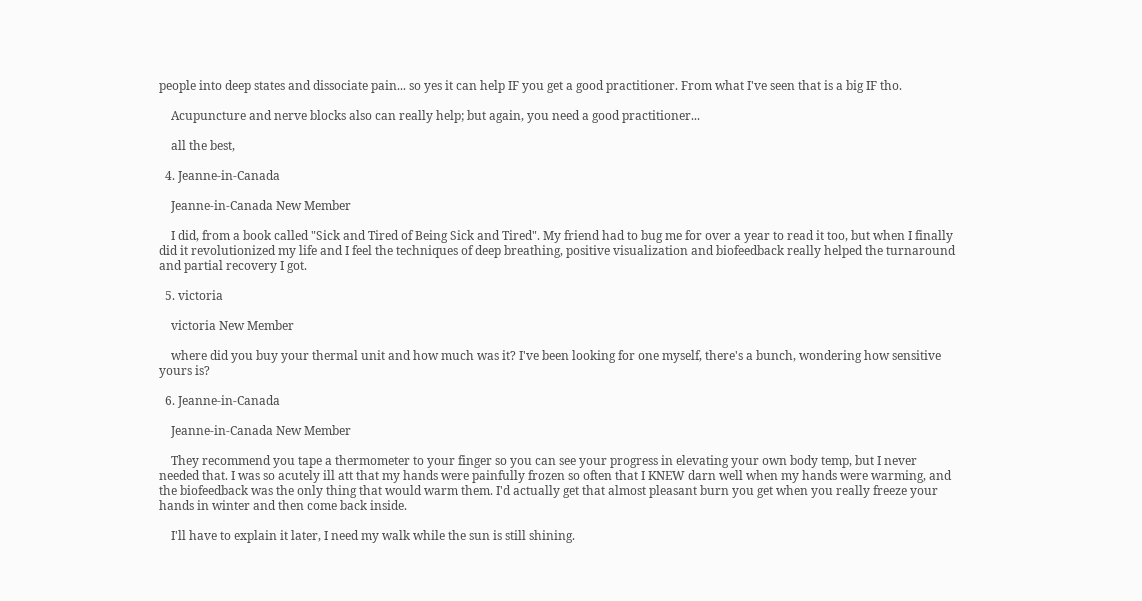people into deep states and dissociate pain... so yes it can help IF you get a good practitioner. From what I've seen that is a big IF tho.

    Acupuncture and nerve blocks also can really help; but again, you need a good practitioner...

    all the best,

  4. Jeanne-in-Canada

    Jeanne-in-Canada New Member

    I did, from a book called "Sick and Tired of Being Sick and Tired". My friend had to bug me for over a year to read it too, but when I finally did it revolutionized my life and I feel the techniques of deep breathing, positive visualization and biofeedback really helped the turnaround and partial recovery I got.

  5. victoria

    victoria New Member

    where did you buy your thermal unit and how much was it? I've been looking for one myself, there's a bunch, wondering how sensitive yours is?

  6. Jeanne-in-Canada

    Jeanne-in-Canada New Member

    They recommend you tape a thermometer to your finger so you can see your progress in elevating your own body temp, but I never needed that. I was so acutely ill att that my hands were painfully frozen so often that I KNEW darn well when my hands were warming, and the biofeedback was the only thing that would warm them. I'd actually get that almost pleasant burn you get when you really freeze your hands in winter and then come back inside.

    I'll have to explain it later, I need my walk while the sun is still shining.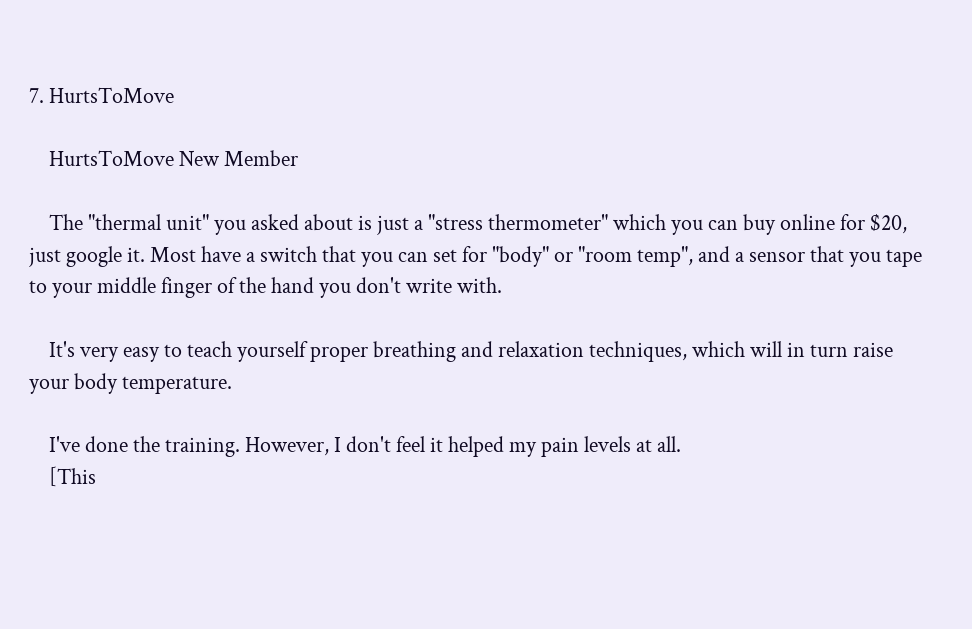7. HurtsToMove

    HurtsToMove New Member

    The "thermal unit" you asked about is just a "stress thermometer" which you can buy online for $20, just google it. Most have a switch that you can set for "body" or "room temp", and a sensor that you tape to your middle finger of the hand you don't write with.

    It's very easy to teach yourself proper breathing and relaxation techniques, which will in turn raise your body temperature.

    I've done the training. However, I don't feel it helped my pain levels at all.
    [This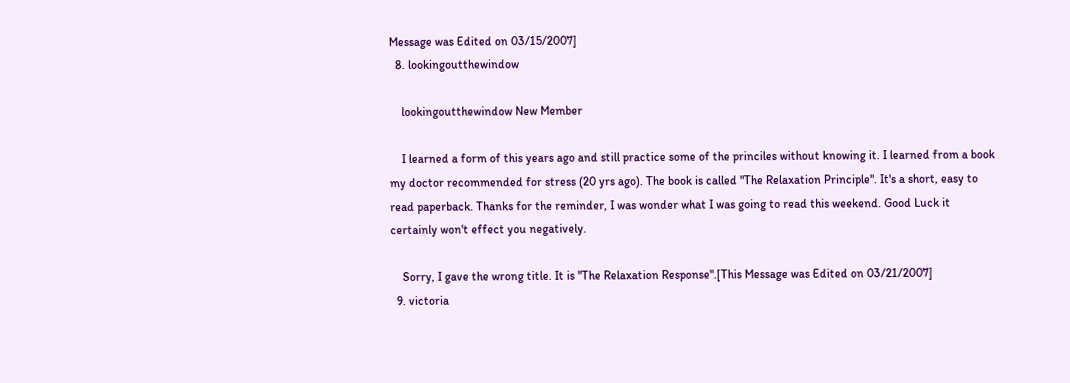Message was Edited on 03/15/2007]
  8. lookingoutthewindow

    lookingoutthewindow New Member

    I learned a form of this years ago and still practice some of the princiles without knowing it. I learned from a book my doctor recommended for stress (20 yrs ago). The book is called "The Relaxation Principle". It's a short, easy to read paperback. Thanks for the reminder, I was wonder what I was going to read this weekend. Good Luck it certainly won't effect you negatively.

    Sorry, I gave the wrong title. It is "The Relaxation Response".[This Message was Edited on 03/21/2007]
  9. victoria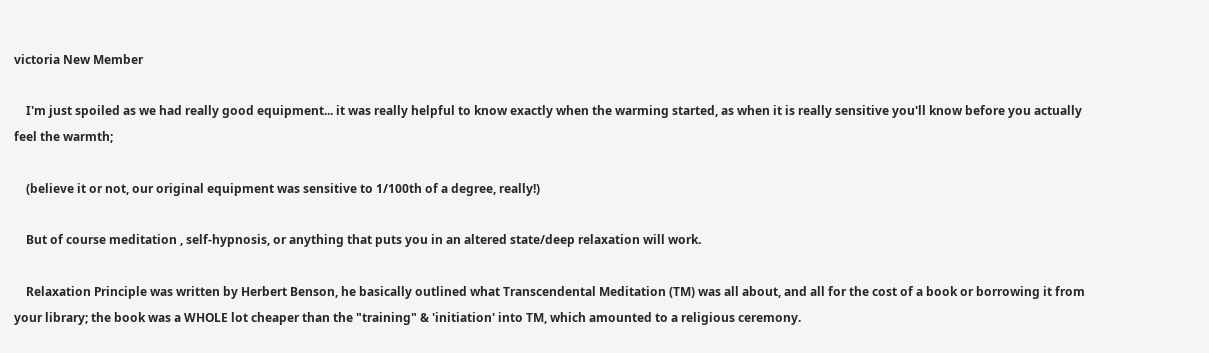victoria New Member

    I'm just spoiled as we had really good equipment... it was really helpful to know exactly when the warming started, as when it is really sensitive you'll know before you actually feel the warmth;

    (believe it or not, our original equipment was sensitive to 1/100th of a degree, really!)

    But of course meditation , self-hypnosis, or anything that puts you in an altered state/deep relaxation will work.

    Relaxation Principle was written by Herbert Benson, he basically outlined what Transcendental Meditation (TM) was all about, and all for the cost of a book or borrowing it from your library; the book was a WHOLE lot cheaper than the "training" & 'initiation' into TM, which amounted to a religious ceremony.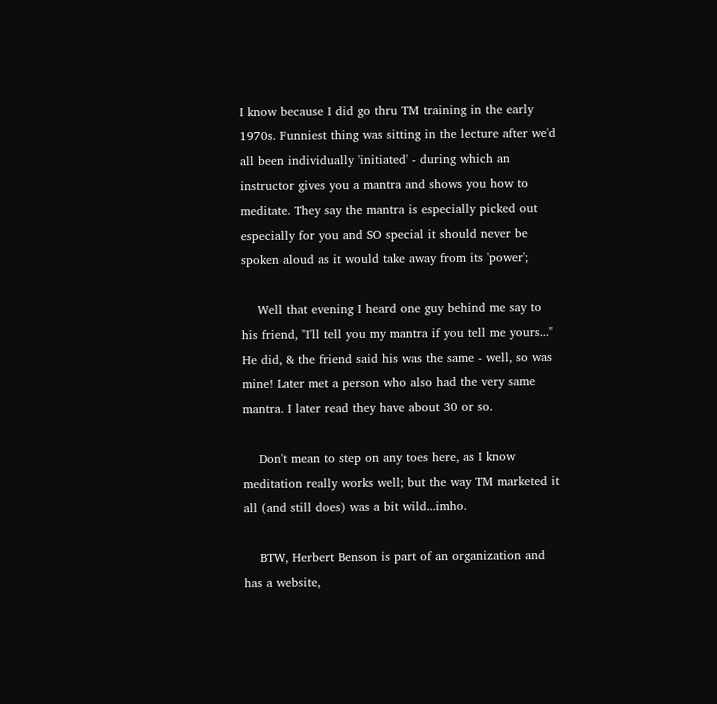I know because I did go thru TM training in the early 1970s. Funniest thing was sitting in the lecture after we'd all been individually 'initiated' - during which an instructor gives you a mantra and shows you how to meditate. They say the mantra is especially picked out especially for you and SO special it should never be spoken aloud as it would take away from its 'power';

    Well that evening I heard one guy behind me say to his friend, "I'll tell you my mantra if you tell me yours..." He did, & the friend said his was the same - well, so was mine! Later met a person who also had the very same mantra. I later read they have about 30 or so.

    Don't mean to step on any toes here, as I know meditation really works well; but the way TM marketed it all (and still does) was a bit wild...imho.

    BTW, Herbert Benson is part of an organization and has a website,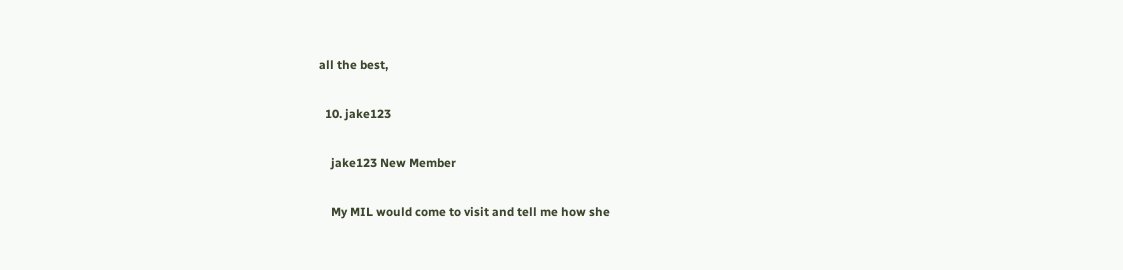all the best,

  10. jake123

    jake123 New Member

    My MIL would come to visit and tell me how she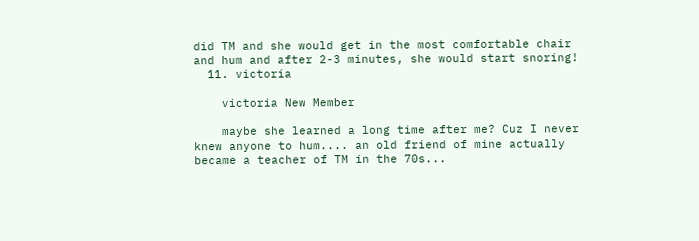did TM and she would get in the most comfortable chair and hum and after 2-3 minutes, she would start snoring!
  11. victoria

    victoria New Member

    maybe she learned a long time after me? Cuz I never knew anyone to hum.... an old friend of mine actually became a teacher of TM in the 70s...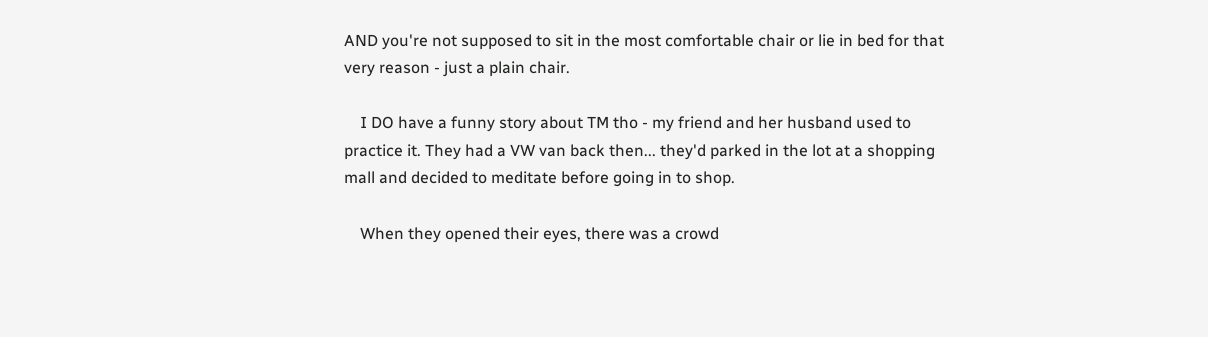AND you're not supposed to sit in the most comfortable chair or lie in bed for that very reason - just a plain chair.

    I DO have a funny story about TM tho - my friend and her husband used to practice it. They had a VW van back then... they'd parked in the lot at a shopping mall and decided to meditate before going in to shop.

    When they opened their eyes, there was a crowd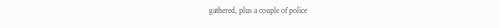gathered, plus a couple of police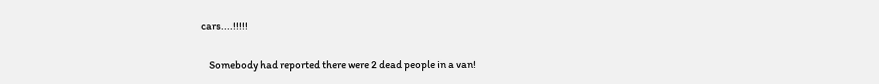cars....!!!!!

    Somebody had reported there were 2 dead people in a van!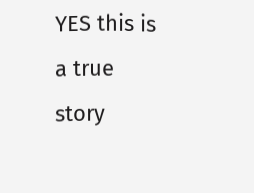YES this is a true story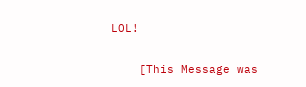LOL!

    [This Message was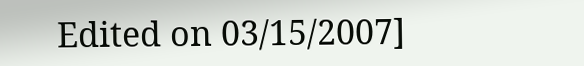Edited on 03/15/2007]